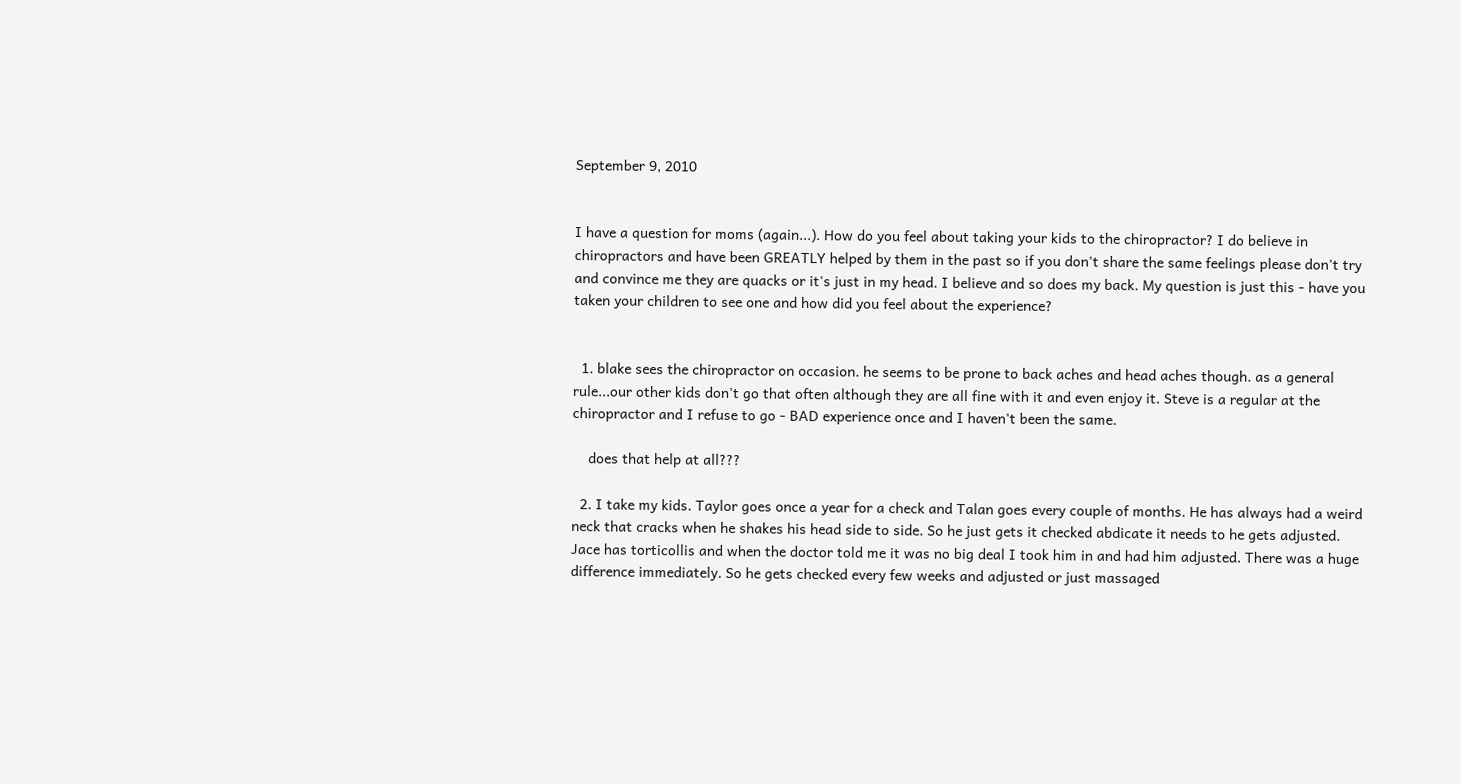September 9, 2010


I have a question for moms (again...). How do you feel about taking your kids to the chiropractor? I do believe in chiropractors and have been GREATLY helped by them in the past so if you don't share the same feelings please don't try and convince me they are quacks or it's just in my head. I believe and so does my back. My question is just this - have you taken your children to see one and how did you feel about the experience?


  1. blake sees the chiropractor on occasion. he seems to be prone to back aches and head aches though. as a general rule...our other kids don't go that often although they are all fine with it and even enjoy it. Steve is a regular at the chiropractor and I refuse to go - BAD experience once and I haven't been the same.

    does that help at all???

  2. I take my kids. Taylor goes once a year for a check and Talan goes every couple of months. He has always had a weird neck that cracks when he shakes his head side to side. So he just gets it checked abdicate it needs to he gets adjusted. Jace has torticollis and when the doctor told me it was no big deal I took him in and had him adjusted. There was a huge difference immediately. So he gets checked every few weeks and adjusted or just massaged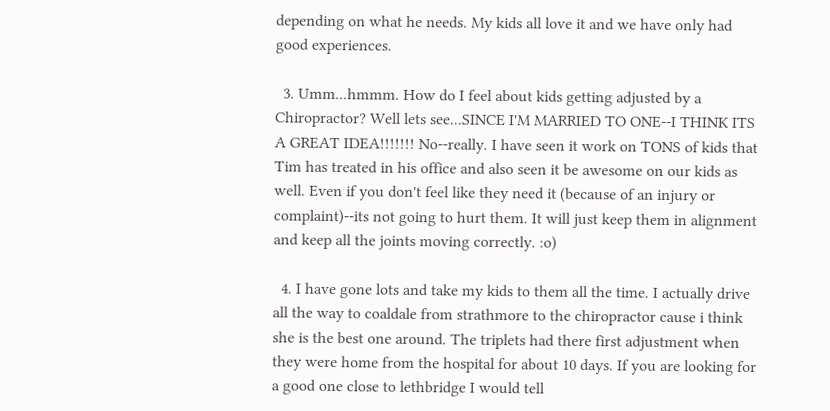depending on what he needs. My kids all love it and we have only had good experiences.

  3. Umm...hmmm. How do I feel about kids getting adjusted by a Chiropractor? Well lets see...SINCE I'M MARRIED TO ONE--I THINK ITS A GREAT IDEA!!!!!!! No--really. I have seen it work on TONS of kids that Tim has treated in his office and also seen it be awesome on our kids as well. Even if you don't feel like they need it (because of an injury or complaint)--its not going to hurt them. It will just keep them in alignment and keep all the joints moving correctly. :o)

  4. I have gone lots and take my kids to them all the time. I actually drive all the way to coaldale from strathmore to the chiropractor cause i think she is the best one around. The triplets had there first adjustment when they were home from the hospital for about 10 days. If you are looking for a good one close to lethbridge I would tell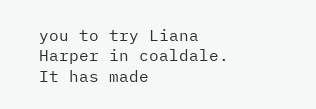you to try Liana Harper in coaldale. It has made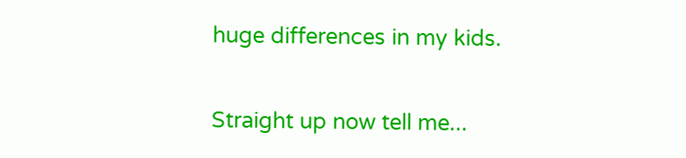huge differences in my kids.


Straight up now tell me...